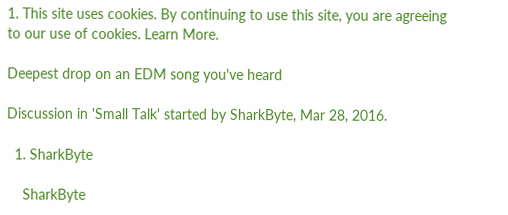1. This site uses cookies. By continuing to use this site, you are agreeing to our use of cookies. Learn More.

Deepest drop on an EDM song you've heard

Discussion in 'Small Talk' started by SharkByte, Mar 28, 2016.

  1. SharkByte

    SharkByte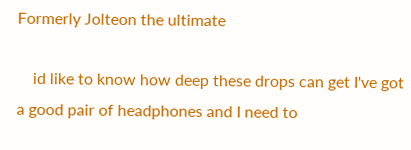Formerly Jolteon the ultimate

    id like to know how deep these drops can get I've got a good pair of headphones and I need to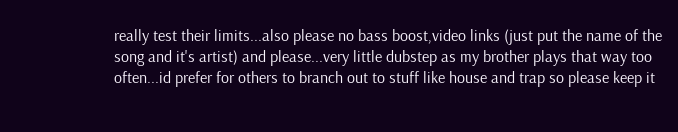really test their limits...also please no bass boost,video links (just put the name of the song and it's artist) and please...very little dubstep as my brother plays that way too often...id prefer for others to branch out to stuff like house and trap so please keep it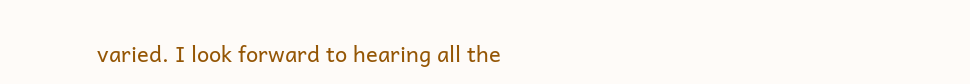varied. I look forward to hearing all the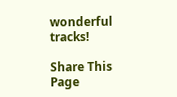wonderful tracks!

Share This Page